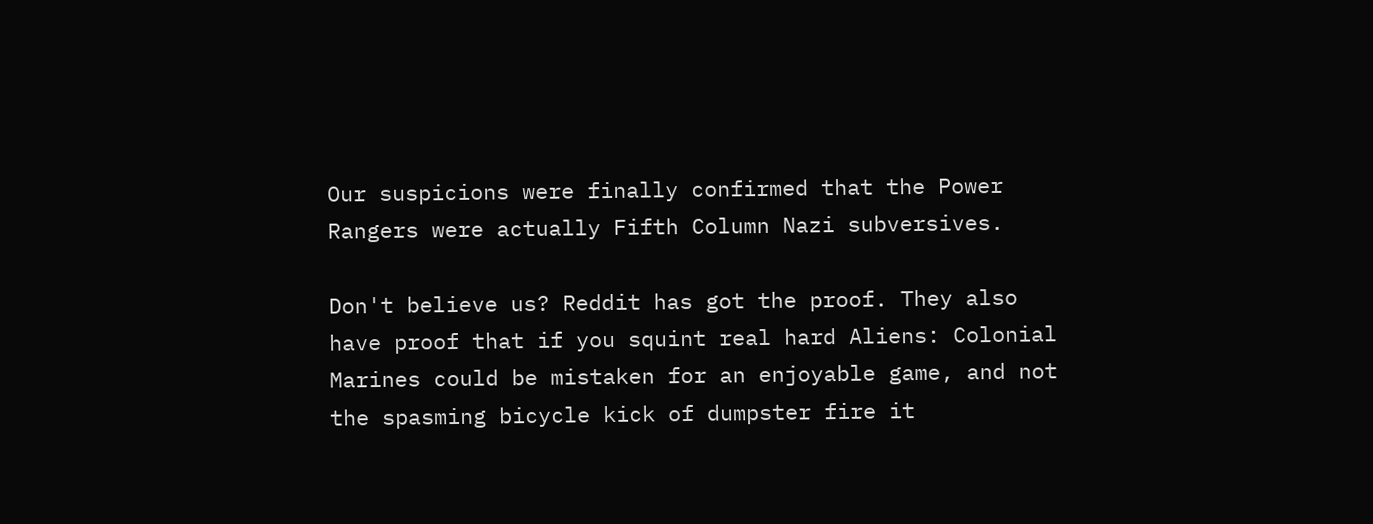Our suspicions were finally confirmed that the Power Rangers were actually Fifth Column Nazi subversives.

Don't believe us? Reddit has got the proof. They also have proof that if you squint real hard Aliens: Colonial Marines could be mistaken for an enjoyable game, and not the spasming bicycle kick of dumpster fire it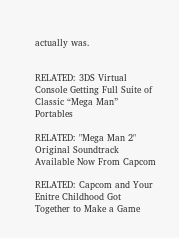actually was.


RELATED: 3DS Virtual Console Getting Full Suite of Classic “Mega Man” Portables

RELATED: "Mega Man 2" Original Soundtrack Available Now From Capcom

RELATED: Capcom and Your Enitre Childhood Got Together to Make a Game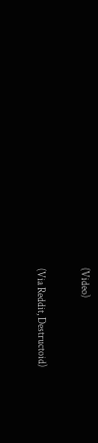(Video)

(Via Reddit, Destructoid)